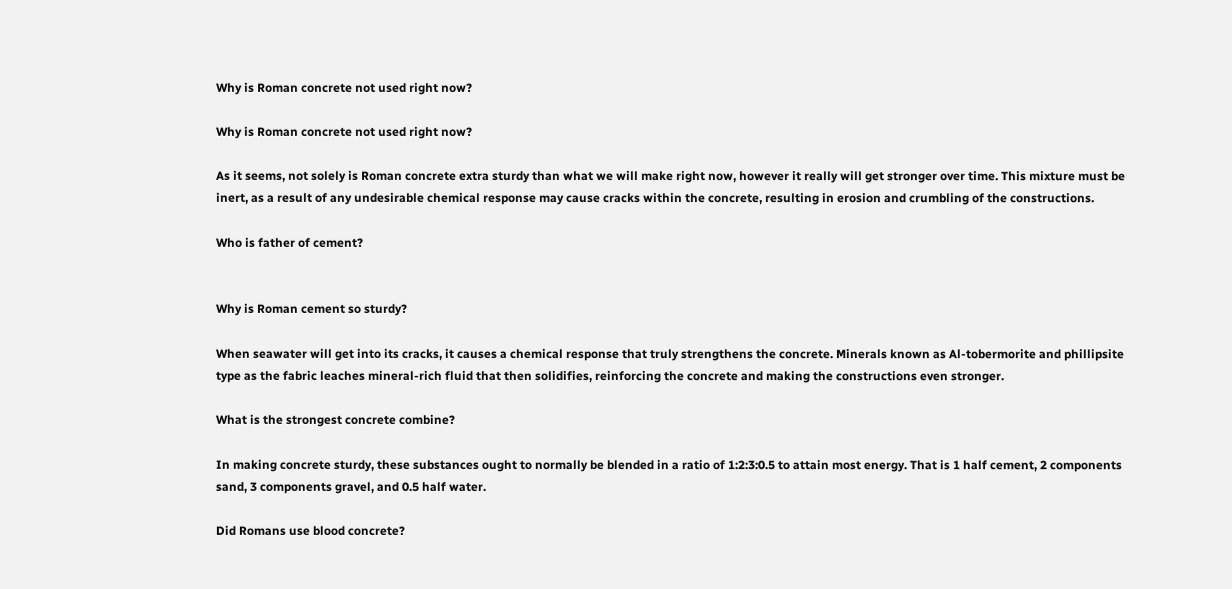Why is Roman concrete not used right now?

Why is Roman concrete not used right now?

As it seems, not solely is Roman concrete extra sturdy than what we will make right now, however it really will get stronger over time. This mixture must be inert, as a result of any undesirable chemical response may cause cracks within the concrete, resulting in erosion and crumbling of the constructions.

Who is father of cement?


Why is Roman cement so sturdy?

When seawater will get into its cracks, it causes a chemical response that truly strengthens the concrete. Minerals known as Al-tobermorite and phillipsite type as the fabric leaches mineral-rich fluid that then solidifies, reinforcing the concrete and making the constructions even stronger.

What is the strongest concrete combine?

In making concrete sturdy, these substances ought to normally be blended in a ratio of 1:2:3:0.5 to attain most energy. That is 1 half cement, 2 components sand, 3 components gravel, and 0.5 half water.

Did Romans use blood concrete?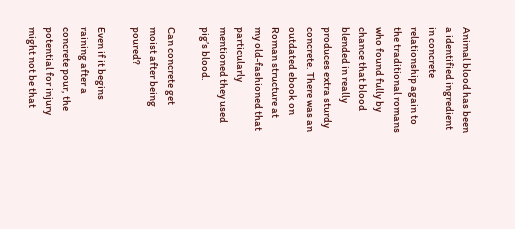Animal blood has been a identified ingredient in concrete relationship again to the traditional romans who found fully by chance that blood blended in really produces extra sturdy concrete. There was an outdated ebook on Roman structure at my old-fashioned that particularly mentioned they used pig’s blood.

Can concrete get moist after being poured?

Even if it begins raining after a concrete pour, the potential for injury might not be that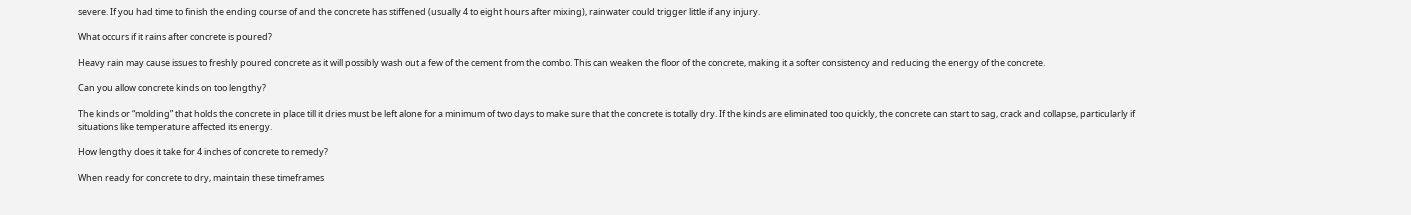severe. If you had time to finish the ending course of and the concrete has stiffened (usually 4 to eight hours after mixing), rainwater could trigger little if any injury.

What occurs if it rains after concrete is poured?

Heavy rain may cause issues to freshly poured concrete as it will possibly wash out a few of the cement from the combo. This can weaken the floor of the concrete, making it a softer consistency and reducing the energy of the concrete.

Can you allow concrete kinds on too lengthy?

The kinds or “molding” that holds the concrete in place till it dries must be left alone for a minimum of two days to make sure that the concrete is totally dry. If the kinds are eliminated too quickly, the concrete can start to sag, crack and collapse, particularly if situations like temperature affected its energy.

How lengthy does it take for 4 inches of concrete to remedy?

When ready for concrete to dry, maintain these timeframes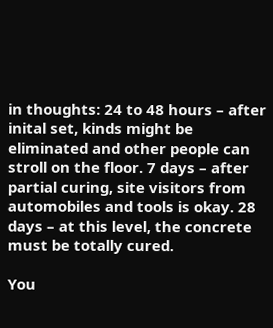in thoughts: 24 to 48 hours – after inital set, kinds might be eliminated and other people can stroll on the floor. 7 days – after partial curing, site visitors from automobiles and tools is okay. 28 days – at this level, the concrete must be totally cured.

You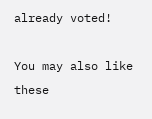already voted!

You may also like these